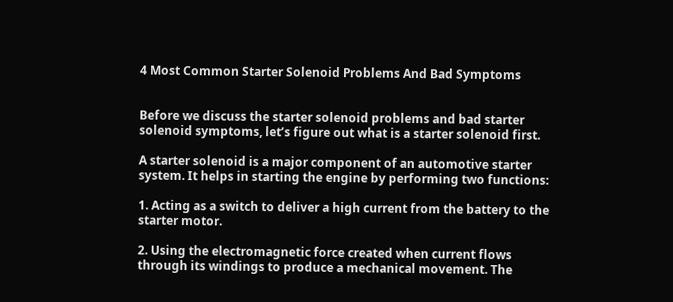4 Most Common Starter Solenoid Problems And Bad Symptoms


Before we discuss the starter solenoid problems and bad starter solenoid symptoms, let’s figure out what is a starter solenoid first.

A starter solenoid is a major component of an automotive starter system. It helps in starting the engine by performing two functions:

1. Acting as a switch to deliver a high current from the battery to the starter motor.

2. Using the electromagnetic force created when current flows through its windings to produce a mechanical movement. The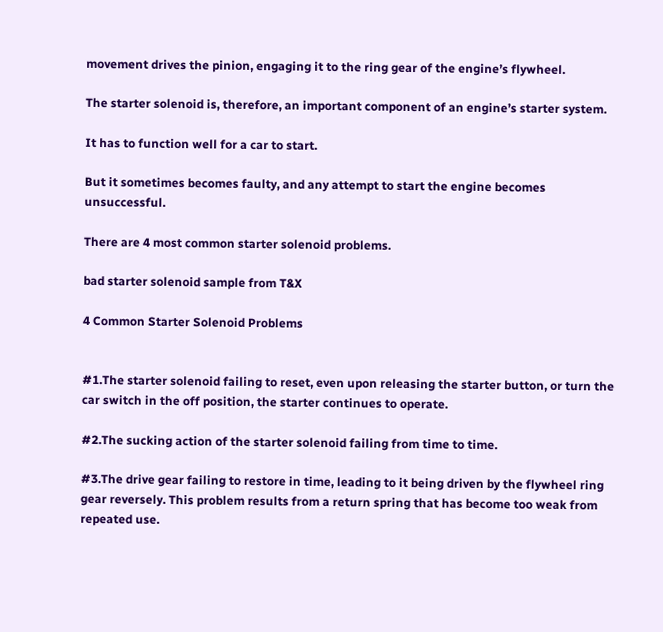movement drives the pinion, engaging it to the ring gear of the engine’s flywheel.

The starter solenoid is, therefore, an important component of an engine’s starter system.

It has to function well for a car to start.

But it sometimes becomes faulty, and any attempt to start the engine becomes unsuccessful.

There are 4 most common starter solenoid problems.

bad starter solenoid sample from T&X

4 Common Starter Solenoid Problems


#1.The starter solenoid failing to reset, even upon releasing the starter button, or turn the car switch in the off position, the starter continues to operate.

#2.The sucking action of the starter solenoid failing from time to time.

#3.The drive gear failing to restore in time, leading to it being driven by the flywheel ring gear reversely. This problem results from a return spring that has become too weak from repeated use.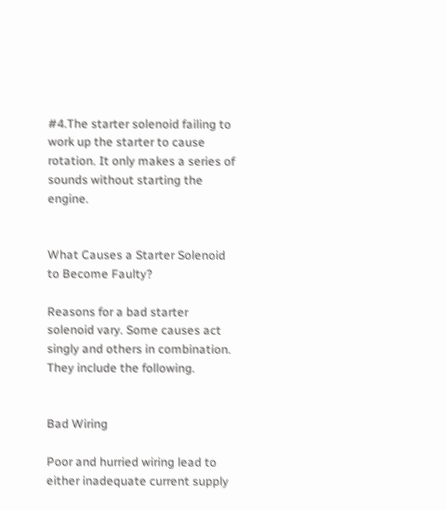#4.The starter solenoid failing to work up the starter to cause rotation. It only makes a series of sounds without starting the engine.


What Causes a Starter Solenoid to Become Faulty?

Reasons for a bad starter solenoid vary. Some causes act singly and others in combination. They include the following.


Bad Wiring

Poor and hurried wiring lead to either inadequate current supply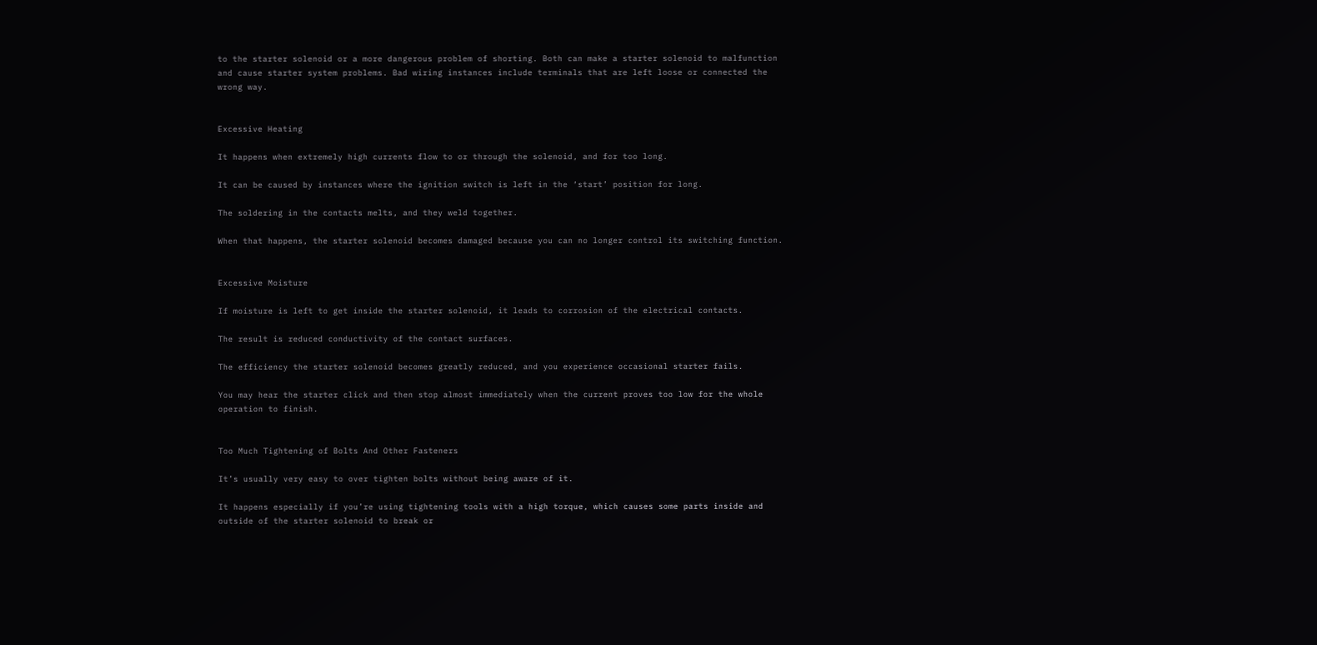to the starter solenoid or a more dangerous problem of shorting. Both can make a starter solenoid to malfunction and cause starter system problems. Bad wiring instances include terminals that are left loose or connected the wrong way.


Excessive Heating

It happens when extremely high currents flow to or through the solenoid, and for too long.

It can be caused by instances where the ignition switch is left in the ‘start’ position for long.

The soldering in the contacts melts, and they weld together.

When that happens, the starter solenoid becomes damaged because you can no longer control its switching function.


Excessive Moisture

If moisture is left to get inside the starter solenoid, it leads to corrosion of the electrical contacts.

The result is reduced conductivity of the contact surfaces.

The efficiency the starter solenoid becomes greatly reduced, and you experience occasional starter fails.

You may hear the starter click and then stop almost immediately when the current proves too low for the whole operation to finish.


Too Much Tightening of Bolts And Other Fasteners

It’s usually very easy to over tighten bolts without being aware of it.

It happens especially if you’re using tightening tools with a high torque, which causes some parts inside and outside of the starter solenoid to break or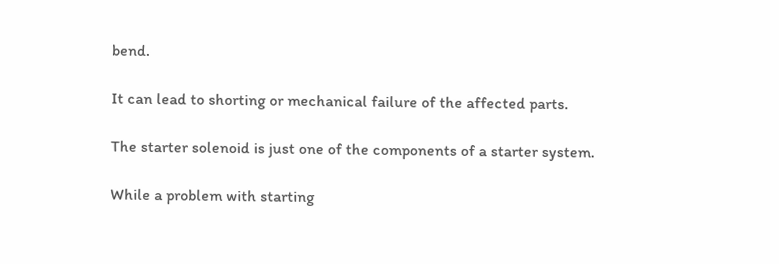bend.

It can lead to shorting or mechanical failure of the affected parts.

The starter solenoid is just one of the components of a starter system.

While a problem with starting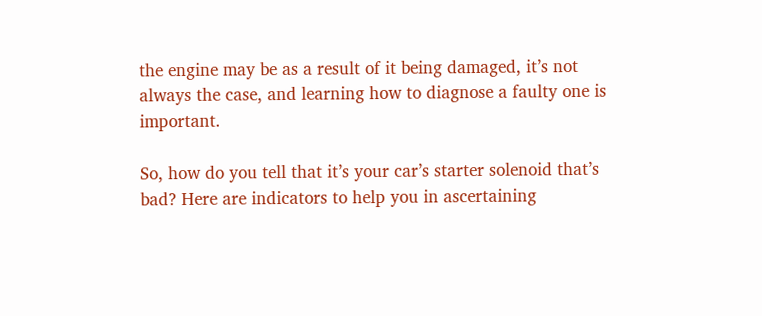the engine may be as a result of it being damaged, it’s not always the case, and learning how to diagnose a faulty one is important.

So, how do you tell that it’s your car’s starter solenoid that’s bad? Here are indicators to help you in ascertaining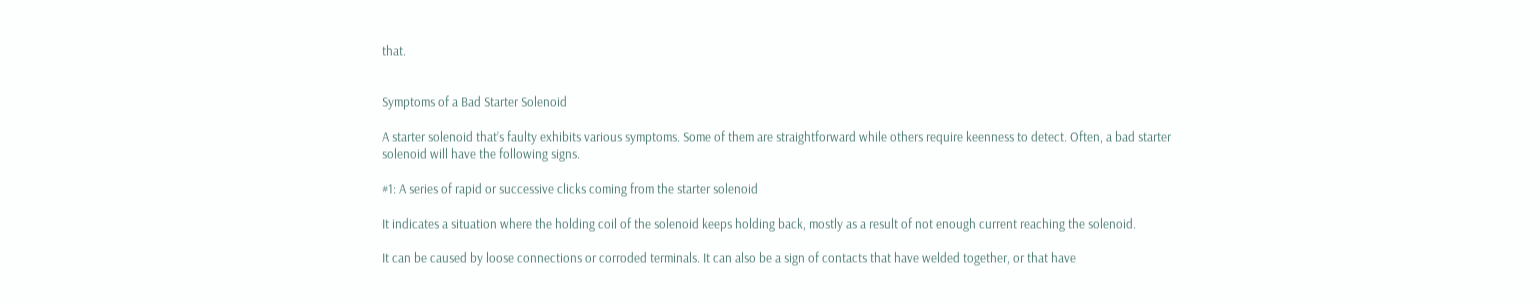that.


Symptoms of a Bad Starter Solenoid

A starter solenoid that’s faulty exhibits various symptoms. Some of them are straightforward while others require keenness to detect. Often, a bad starter solenoid will have the following signs.

#1: A series of rapid or successive clicks coming from the starter solenoid

It indicates a situation where the holding coil of the solenoid keeps holding back, mostly as a result of not enough current reaching the solenoid.

It can be caused by loose connections or corroded terminals. It can also be a sign of contacts that have welded together, or that have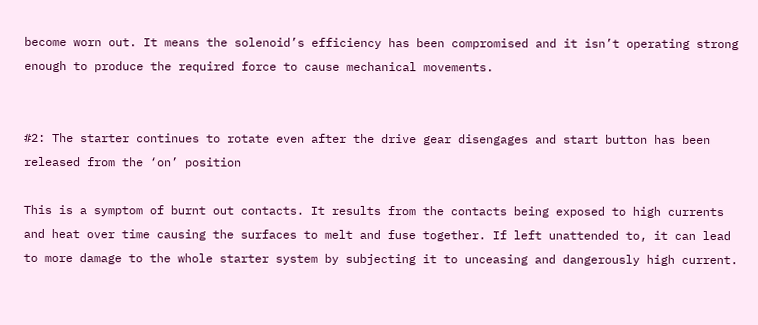become worn out. It means the solenoid’s efficiency has been compromised and it isn’t operating strong enough to produce the required force to cause mechanical movements.


#2: The starter continues to rotate even after the drive gear disengages and start button has been released from the ‘on’ position

This is a symptom of burnt out contacts. It results from the contacts being exposed to high currents and heat over time causing the surfaces to melt and fuse together. If left unattended to, it can lead to more damage to the whole starter system by subjecting it to unceasing and dangerously high current.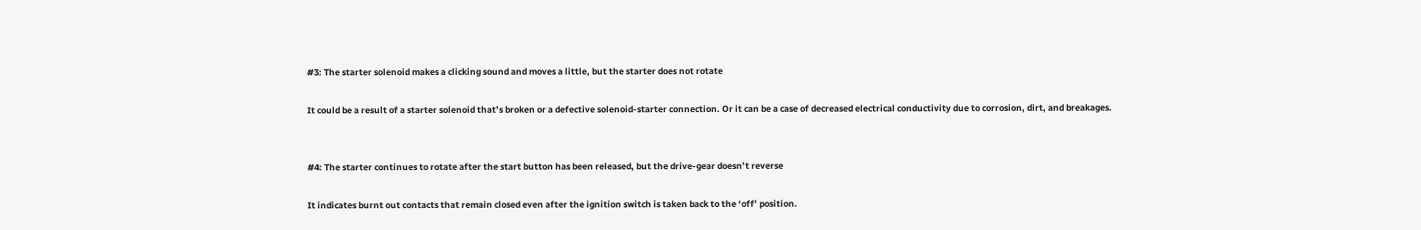#3: The starter solenoid makes a clicking sound and moves a little, but the starter does not rotate

It could be a result of a starter solenoid that’s broken or a defective solenoid-starter connection. Or it can be a case of decreased electrical conductivity due to corrosion, dirt, and breakages.


#4: The starter continues to rotate after the start button has been released, but the drive-gear doesn’t reverse

It indicates burnt out contacts that remain closed even after the ignition switch is taken back to the ‘off’ position.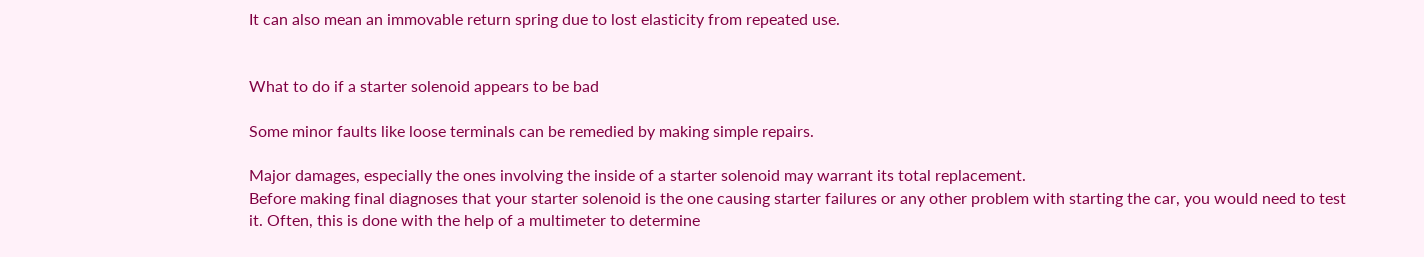It can also mean an immovable return spring due to lost elasticity from repeated use.


What to do if a starter solenoid appears to be bad

Some minor faults like loose terminals can be remedied by making simple repairs.

Major damages, especially the ones involving the inside of a starter solenoid may warrant its total replacement.
Before making final diagnoses that your starter solenoid is the one causing starter failures or any other problem with starting the car, you would need to test it. Often, this is done with the help of a multimeter to determine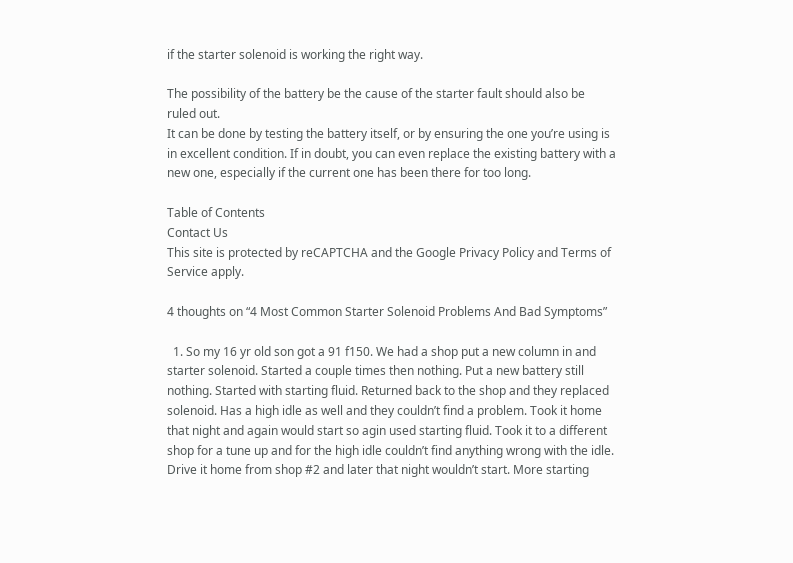if the starter solenoid is working the right way.

The possibility of the battery be the cause of the starter fault should also be ruled out.
It can be done by testing the battery itself, or by ensuring the one you’re using is in excellent condition. If in doubt, you can even replace the existing battery with a new one, especially if the current one has been there for too long.

Table of Contents
Contact Us
This site is protected by reCAPTCHA and the Google Privacy Policy and Terms of Service apply.

4 thoughts on “4 Most Common Starter Solenoid Problems And Bad Symptoms”

  1. So my 16 yr old son got a 91 f150. We had a shop put a new column in and starter solenoid. Started a couple times then nothing. Put a new battery still nothing. Started with starting fluid. Returned back to the shop and they replaced solenoid. Has a high idle as well and they couldn’t find a problem. Took it home that night and again would start so agin used starting fluid. Took it to a different shop for a tune up and for the high idle couldn’t find anything wrong with the idle. Drive it home from shop #2 and later that night wouldn’t start. More starting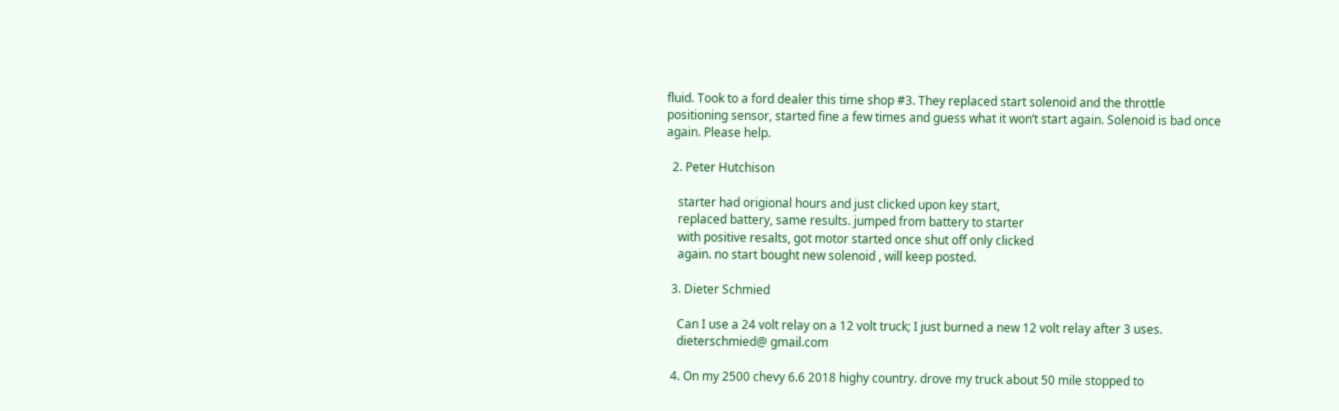fluid. Took to a ford dealer this time shop #3. They replaced start solenoid and the throttle positioning sensor, started fine a few times and guess what it won’t start again. Solenoid is bad once again. Please help.

  2. Peter Hutchison

    starter had origional hours and just clicked upon key start,
    replaced battery, same results. jumped from battery to starter
    with positive resalts, got motor started once shut off only clicked
    again. no start bought new solenoid , will keep posted.

  3. Dieter Schmied

    Can I use a 24 volt relay on a 12 volt truck; I just burned a new 12 volt relay after 3 uses.
    dieterschmied@ gmail.com

  4. On my 2500 chevy 6.6 2018 highy country. drove my truck about 50 mile stopped to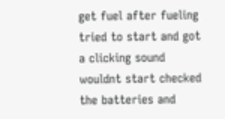get fuel after fueling tried to start and got a clicking sound wouldnt start checked the batteries and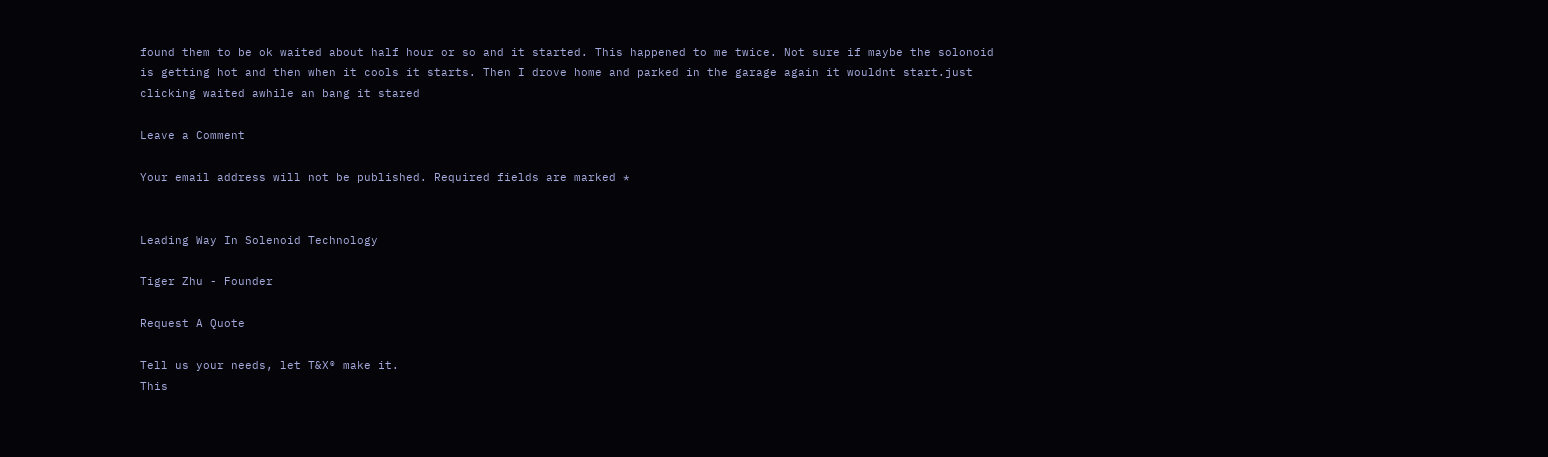found them to be ok waited about half hour or so and it started. This happened to me twice. Not sure if maybe the solonoid is getting hot and then when it cools it starts. Then I drove home and parked in the garage again it wouldnt start.just clicking waited awhile an bang it stared

Leave a Comment

Your email address will not be published. Required fields are marked *


Leading Way In Solenoid Technology

Tiger Zhu - Founder

Request A Quote

Tell us your needs, let T&X® make it.
This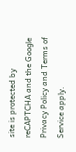site is protected by reCAPTCHA and the Google Privacy Policy and Terms of Service apply.